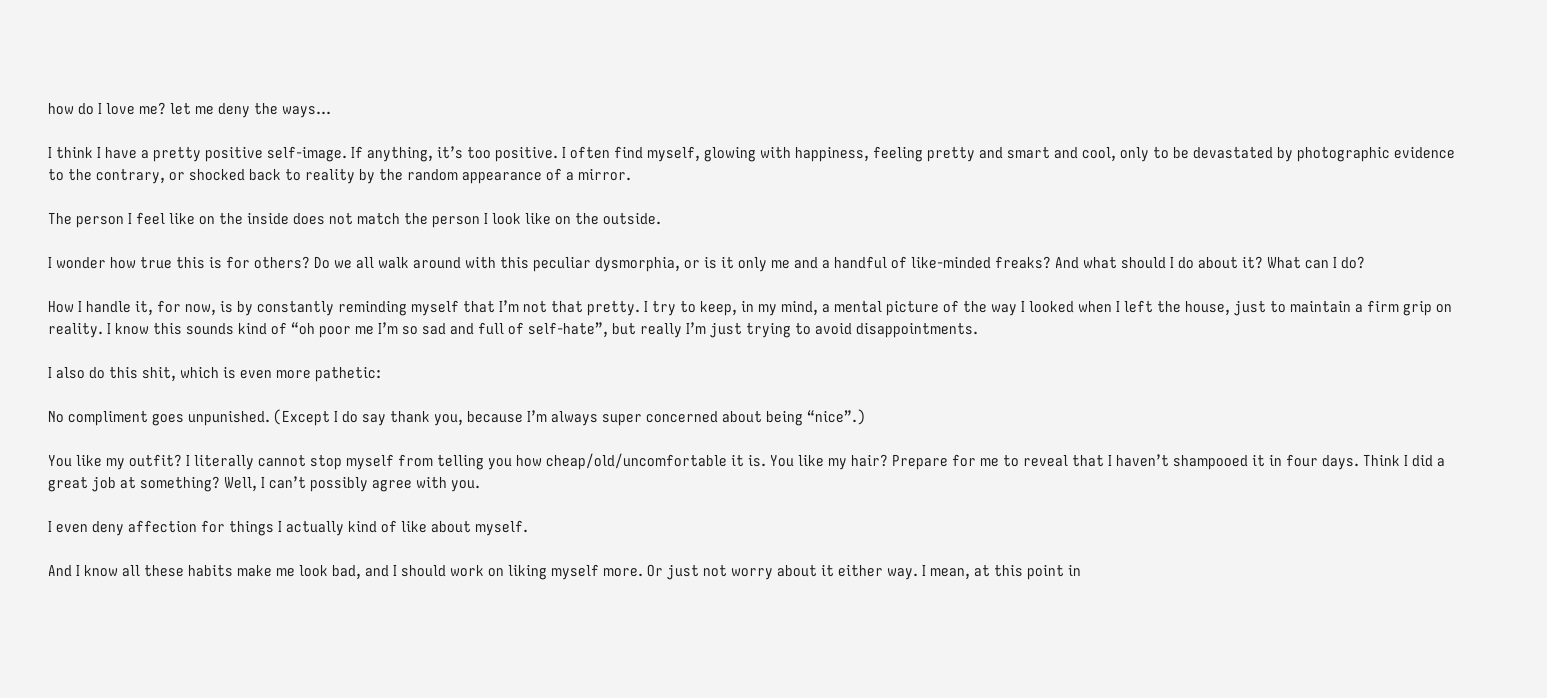how do I love me? let me deny the ways…

I think I have a pretty positive self-image. If anything, it’s too positive. I often find myself, glowing with happiness, feeling pretty and smart and cool, only to be devastated by photographic evidence to the contrary, or shocked back to reality by the random appearance of a mirror.

The person I feel like on the inside does not match the person I look like on the outside.

I wonder how true this is for others? Do we all walk around with this peculiar dysmorphia, or is it only me and a handful of like-minded freaks? And what should I do about it? What can I do?

How I handle it, for now, is by constantly reminding myself that I’m not that pretty. I try to keep, in my mind, a mental picture of the way I looked when I left the house, just to maintain a firm grip on reality. I know this sounds kind of “oh poor me I’m so sad and full of self-hate”, but really I’m just trying to avoid disappointments.

I also do this shit, which is even more pathetic:

No compliment goes unpunished. (Except I do say thank you, because I’m always super concerned about being “nice”.)

You like my outfit? I literally cannot stop myself from telling you how cheap/old/uncomfortable it is. You like my hair? Prepare for me to reveal that I haven’t shampooed it in four days. Think I did a great job at something? Well, I can’t possibly agree with you.

I even deny affection for things I actually kind of like about myself.

And I know all these habits make me look bad, and I should work on liking myself more. Or just not worry about it either way. I mean, at this point in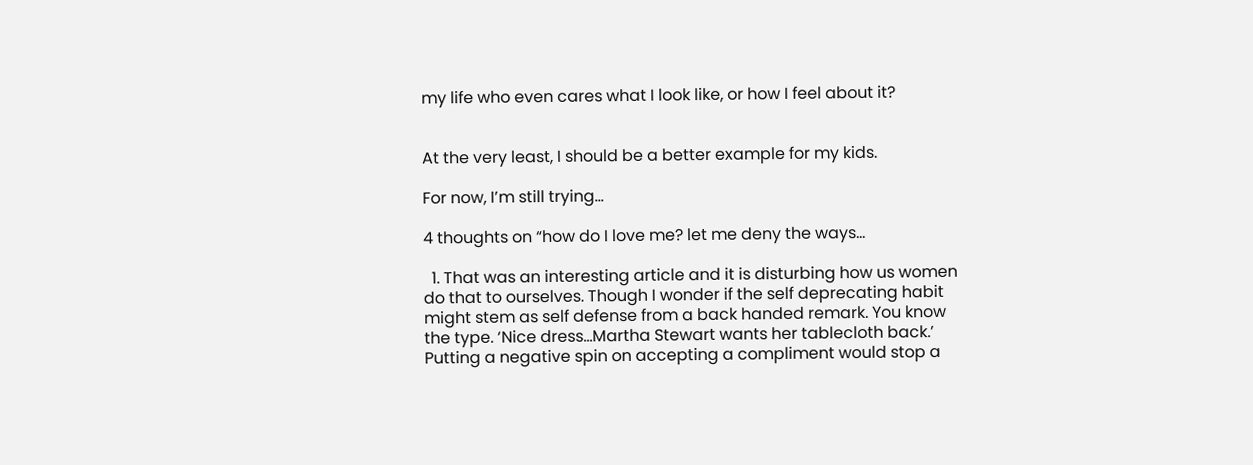my life who even cares what I look like, or how I feel about it?


At the very least, I should be a better example for my kids.

For now, I’m still trying…

4 thoughts on “how do I love me? let me deny the ways…

  1. That was an interesting article and it is disturbing how us women do that to ourselves. Though I wonder if the self deprecating habit might stem as self defense from a back handed remark. You know the type. ‘Nice dress…Martha Stewart wants her tablecloth back.’ Putting a negative spin on accepting a compliment would stop a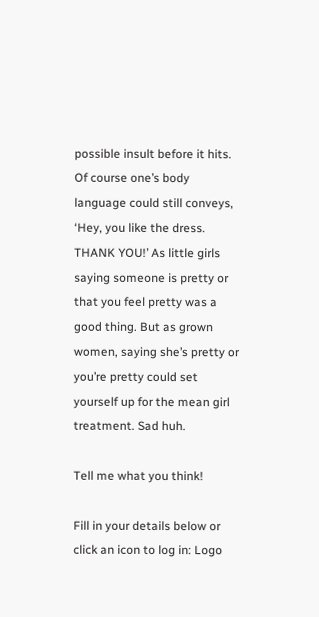possible insult before it hits. Of course one’s body language could still conveys, ‘Hey, you like the dress. THANK YOU!’ As little girls saying someone is pretty or that you feel pretty was a good thing. But as grown women, saying she’s pretty or you’re pretty could set yourself up for the mean girl treatment. Sad huh.

Tell me what you think!

Fill in your details below or click an icon to log in: Logo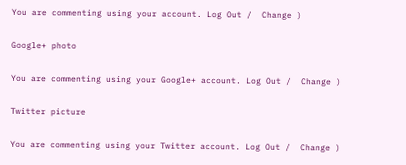You are commenting using your account. Log Out /  Change )

Google+ photo

You are commenting using your Google+ account. Log Out /  Change )

Twitter picture

You are commenting using your Twitter account. Log Out /  Change )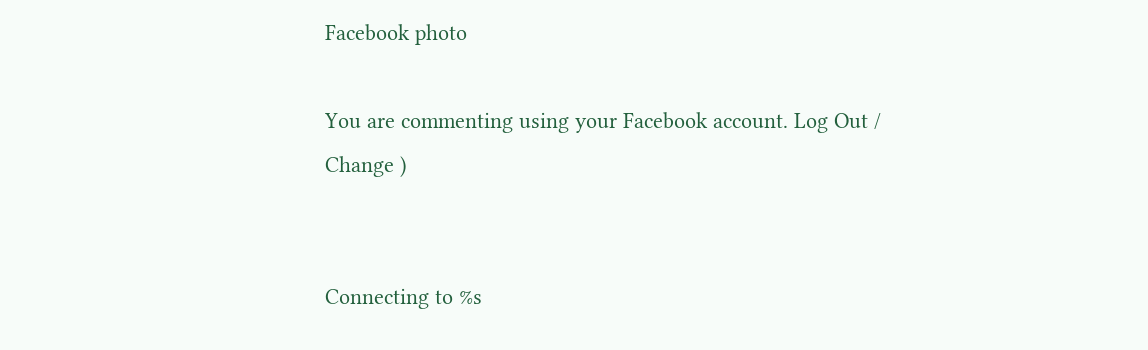Facebook photo

You are commenting using your Facebook account. Log Out /  Change )


Connecting to %s